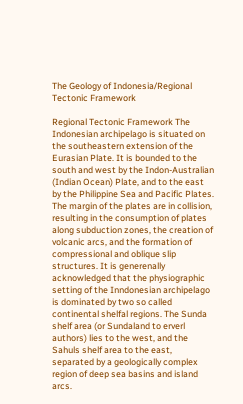The Geology of Indonesia/Regional Tectonic Framework

Regional Tectonic Framework The Indonesian archipelago is situated on the southeastern extension of the Eurasian Plate. It is bounded to the south and west by the Indon-Australian (Indian Ocean) Plate, and to the east by the Philippine Sea and Pacific Plates. The margin of the plates are in collision, resulting in the consumption of plates along subduction zones, the creation of volcanic arcs, and the formation of compressional and oblique slip structures. It is generenally acknowledged that the physiographic setting of the Inndonesian archipelago is dominated by two so called continental shelfal regions. The Sunda shelf area (or Sundaland to erverl authors) lies to the west, and the Sahuls shelf area to the east, separated by a geologically complex region of deep sea basins and island arcs.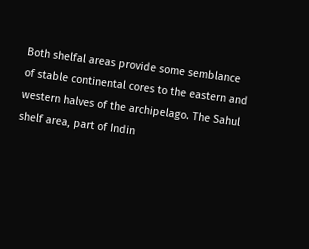Both shelfal areas provide some semblance of stable continental cores to the eastern and western halves of the archipelago. The Sahul shelf area, part of Indin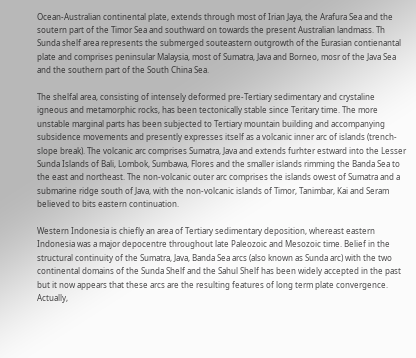Ocean-Australian continental plate, extends through most of Irian Jaya, the Arafura Sea and the soutern part of the Timor Sea and southward on towards the present Australian landmass. Th Sunda shelf area represents the submerged souteastern outgrowth of the Eurasian contienantal plate and comprises peninsular Malaysia, most of Sumatra, Java and Borneo, mosr of the Java Sea and the southern part of the South China Sea.

The shelfal area, consisting of intensely deformed pre-Tertiary sedimentary and crystaline igneous and metamorphic rocks, has been tectonically stable since Teritary time. The more unstable marginal parts has been subjected to Tertiary mountain building and accompanying subsidence movements and presently expresses itself as a volcanic inner arc of islands (trench-slope break). The volcanic arc comprises Sumatra, Java and extends furhter estward into the Lesser Sunda Islands of Bali, Lombok, Sumbawa, Flores and the smaller islands rimming the Banda Sea to the east and northeast. The non-volcanic outer arc comprises the islands owest of Sumatra and a submarine ridge south of Java, with the non-volcanic islands of Timor, Tanimbar, Kai and Seram believed to bits eastern continuation.

Western Indonesia is chiefly an area of Tertiary sedimentary deposition, whereast eastern Indonesia was a major depocentre throughout late Paleozoic and Mesozoic time. Belief in the structural continuity of the Sumatra, Java, Banda Sea arcs (also known as Sunda arc) with the two continental domains of the Sunda Shelf and the Sahul Shelf has been widely accepted in the past but it now appears that these arcs are the resulting features of long term plate convergence. Actually,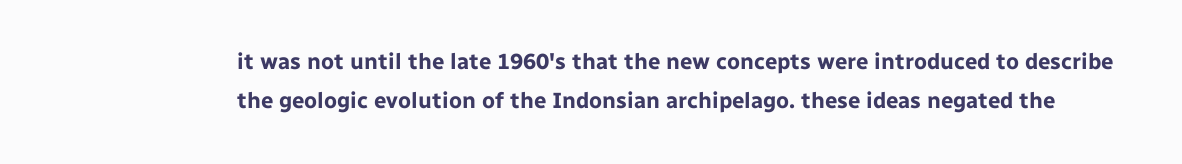it was not until the late 1960's that the new concepts were introduced to describe the geologic evolution of the Indonsian archipelago. these ideas negated the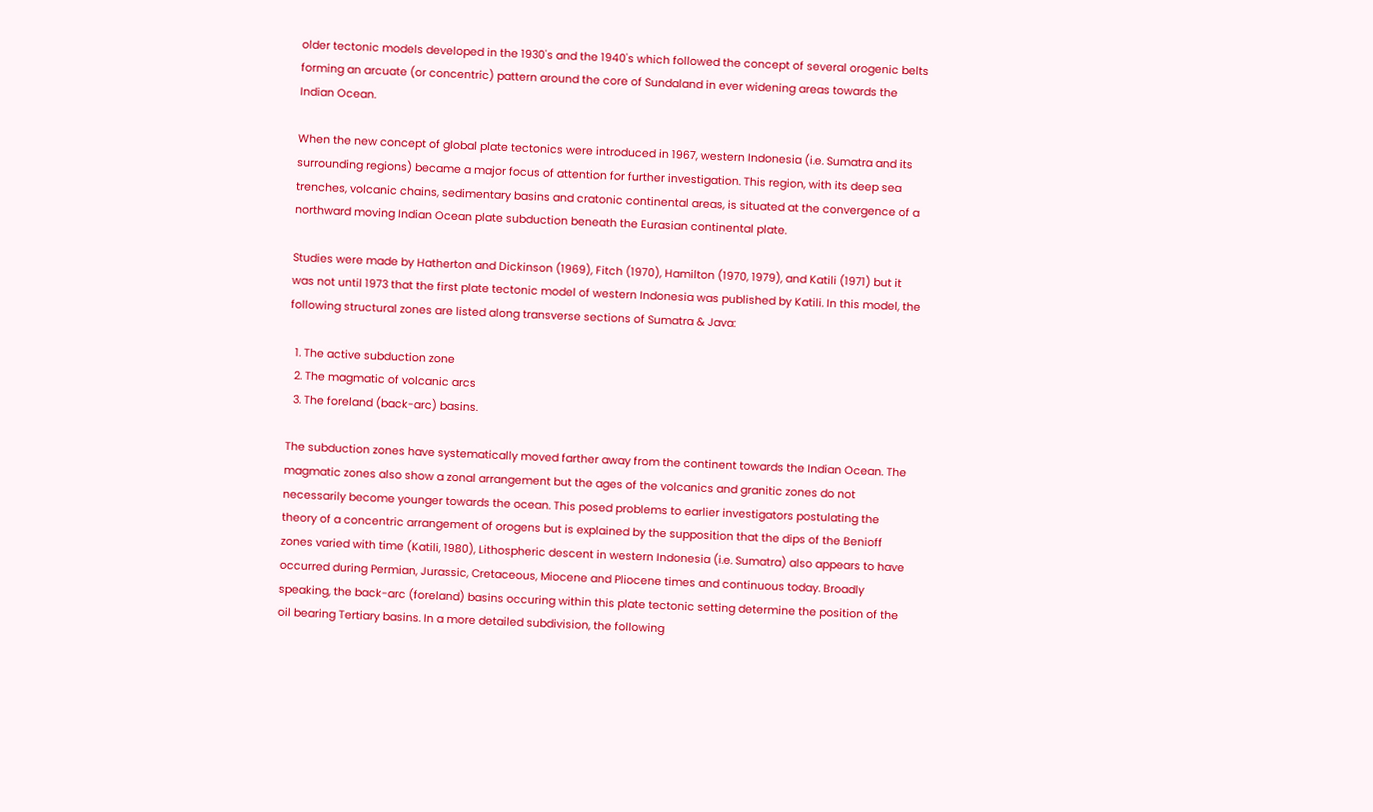older tectonic models developed in the 1930's and the 1940's which followed the concept of several orogenic belts forming an arcuate (or concentric) pattern around the core of Sundaland in ever widening areas towards the Indian Ocean.

When the new concept of global plate tectonics were introduced in 1967, western Indonesia (i.e. Sumatra and its surrounding regions) became a major focus of attention for further investigation. This region, with its deep sea trenches, volcanic chains, sedimentary basins and cratonic continental areas, is situated at the convergence of a northward moving Indian Ocean plate subduction beneath the Eurasian continental plate.

Studies were made by Hatherton and Dickinson (1969), Fitch (1970), Hamilton (1970, 1979), and Katili (1971) but it was not until 1973 that the first plate tectonic model of western Indonesia was published by Katili. In this model, the following structural zones are listed along transverse sections of Sumatra & Java:

  1. The active subduction zone
  2. The magmatic of volcanic arcs
  3. The foreland (back-arc) basins.

The subduction zones have systematically moved farther away from the continent towards the Indian Ocean. The magmatic zones also show a zonal arrangement but the ages of the volcanics and granitic zones do not necessarily become younger towards the ocean. This posed problems to earlier investigators postulating the theory of a concentric arrangement of orogens but is explained by the supposition that the dips of the Benioff zones varied with time (Katili, 1980), Lithospheric descent in western Indonesia (i.e. Sumatra) also appears to have occurred during Permian, Jurassic, Cretaceous, Miocene and Pliocene times and continuous today. Broadly speaking, the back-arc (foreland) basins occuring within this plate tectonic setting determine the position of the oil bearing Tertiary basins. In a more detailed subdivision, the following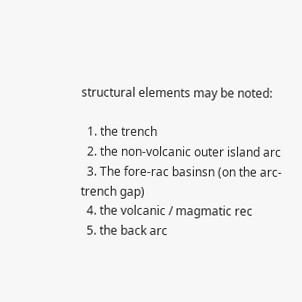structural elements may be noted:

  1. the trench
  2. the non-volcanic outer island arc
  3. The fore-rac basinsn (on the arc-trench gap)
  4. the volcanic / magmatic rec
  5. the back arc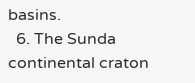basins.
  6. The Sunda continental craton